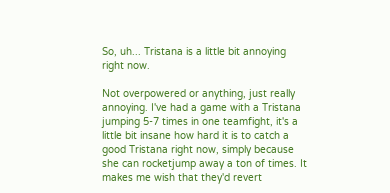So, uh... Tristana is a little bit annoying right now.

Not overpowered or anything, just really annoying. I've had a game with a Tristana jumping 5-7 times in one teamfight, it's a little bit insane how hard it is to catch a good Tristana right now, simply because she can rocketjump away a ton of times. It makes me wish that they'd revert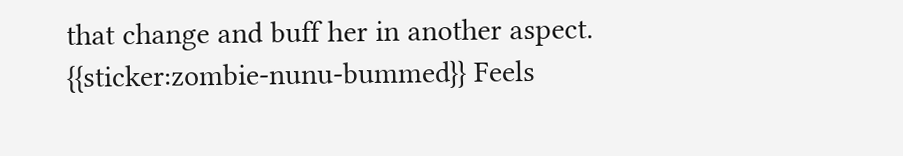that change and buff her in another aspect. {{sticker:zombie-nunu-bummed}} Feels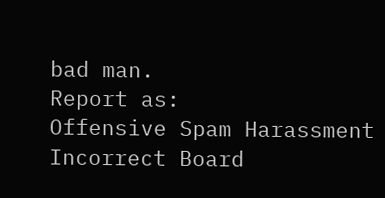bad man.
Report as:
Offensive Spam Harassment Incorrect Board